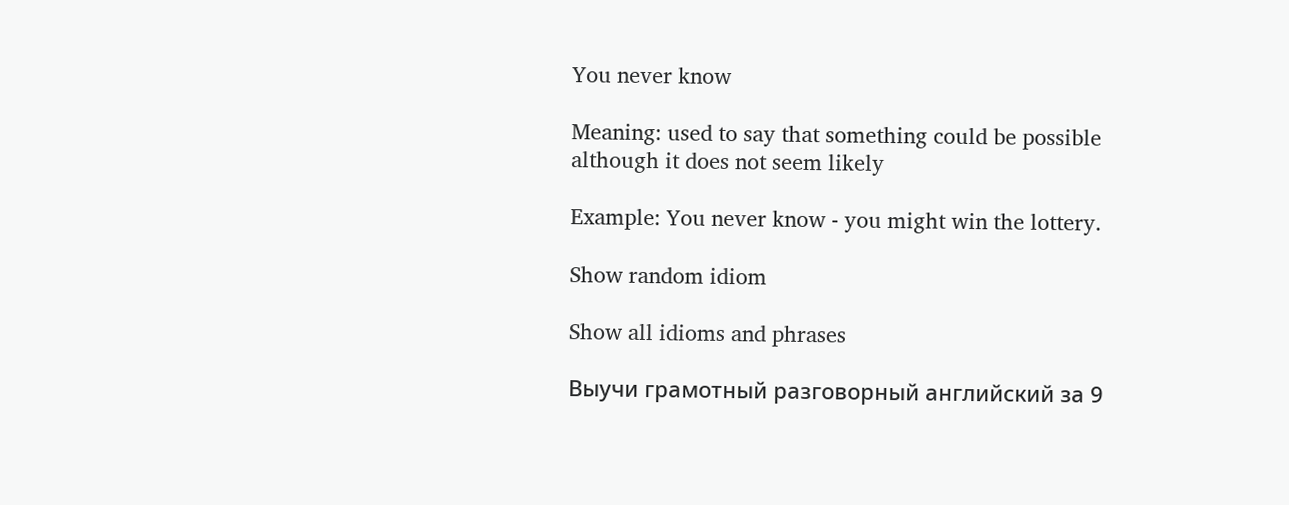You never know

Meaning: used to say that something could be possible although it does not seem likely

Example: You never know - you might win the lottery.

Show random idiom

Show all idioms and phrases

Выучи грамотный разговорный английский за 9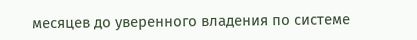месяцев до уверенного владения по системе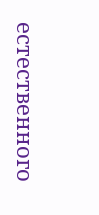естественного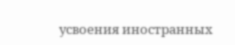усвоения иностранных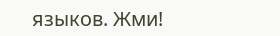языков. Жми!